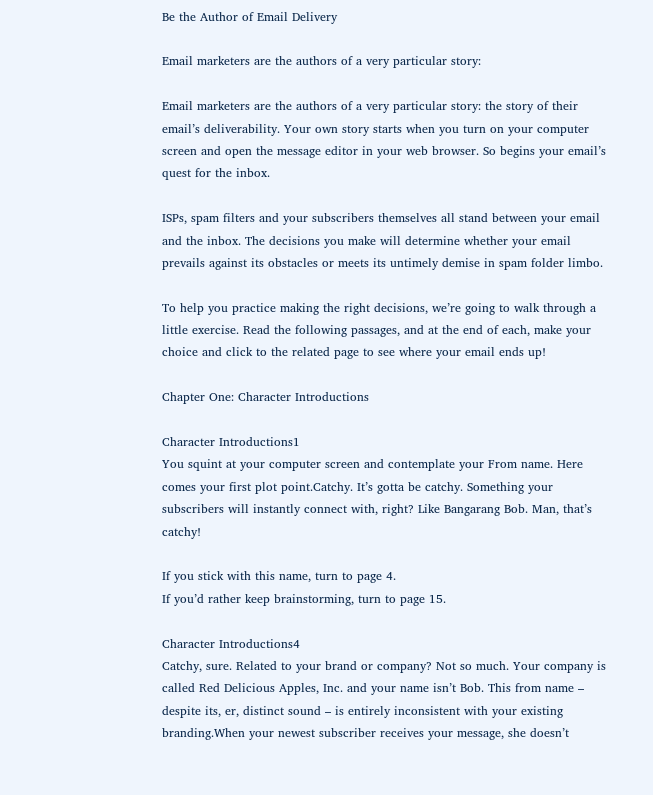Be the Author of Email Delivery

Email marketers are the authors of a very particular story:

Email marketers are the authors of a very particular story: the story of their email’s deliverability. Your own story starts when you turn on your computer screen and open the message editor in your web browser. So begins your email’s quest for the inbox.

ISPs, spam filters and your subscribers themselves all stand between your email and the inbox. The decisions you make will determine whether your email prevails against its obstacles or meets its untimely demise in spam folder limbo.

To help you practice making the right decisions, we’re going to walk through a little exercise. Read the following passages, and at the end of each, make your choice and click to the related page to see where your email ends up!

Chapter One: Character Introductions

Character Introductions1
You squint at your computer screen and contemplate your From name. Here comes your first plot point.Catchy. It’s gotta be catchy. Something your subscribers will instantly connect with, right? Like Bangarang Bob. Man, that’s catchy!

If you stick with this name, turn to page 4.
If you’d rather keep brainstorming, turn to page 15.

Character Introductions4
Catchy, sure. Related to your brand or company? Not so much. Your company is called Red Delicious Apples, Inc. and your name isn’t Bob. This from name – despite its, er, distinct sound – is entirely inconsistent with your existing branding.When your newest subscriber receives your message, she doesn’t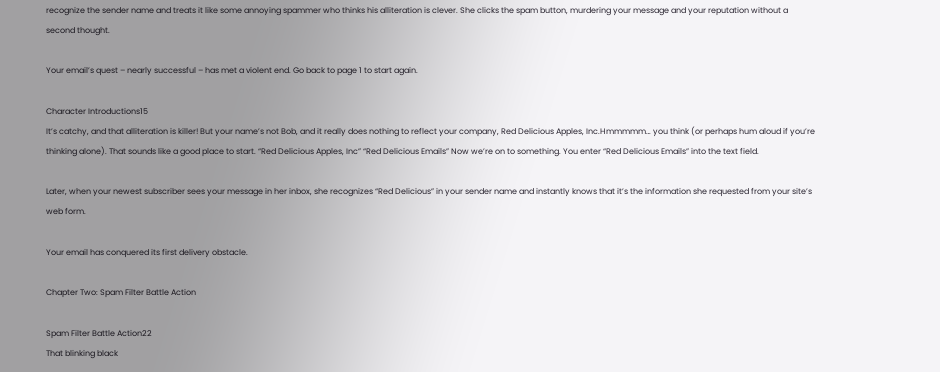recognize the sender name and treats it like some annoying spammer who thinks his alliteration is clever. She clicks the spam button, murdering your message and your reputation without a second thought.

Your email’s quest – nearly successful – has met a violent end. Go back to page 1 to start again.

Character Introductions15
It’s catchy, and that alliteration is killer! But your name’s not Bob, and it really does nothing to reflect your company, Red Delicious Apples, Inc.Hmmmmm… you think (or perhaps hum aloud if you’re thinking alone). That sounds like a good place to start. “Red Delicious Apples, Inc” “Red Delicious Emails” Now we’re on to something. You enter “Red Delicious Emails” into the text field.

Later, when your newest subscriber sees your message in her inbox, she recognizes “Red Delicious” in your sender name and instantly knows that it’s the information she requested from your site’s web form.

Your email has conquered its first delivery obstacle.

Chapter Two: Spam Filter Battle Action

Spam Filter Battle Action22
That blinking black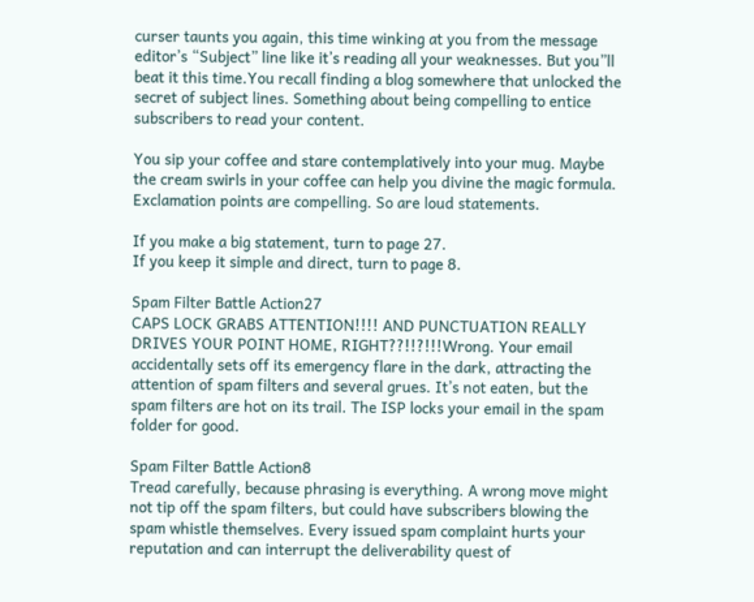curser taunts you again, this time winking at you from the message editor’s “Subject” line like it’s reading all your weaknesses. But you”ll beat it this time.You recall finding a blog somewhere that unlocked the secret of subject lines. Something about being compelling to entice subscribers to read your content.

You sip your coffee and stare contemplatively into your mug. Maybe the cream swirls in your coffee can help you divine the magic formula. Exclamation points are compelling. So are loud statements.

If you make a big statement, turn to page 27.
If you keep it simple and direct, turn to page 8.

Spam Filter Battle Action27
CAPS LOCK GRABS ATTENTION!!!! AND PUNCTUATION REALLY DRIVES YOUR POINT HOME, RIGHT??!!?!!!Wrong. Your email accidentally sets off its emergency flare in the dark, attracting the attention of spam filters and several grues. It’s not eaten, but the spam filters are hot on its trail. The ISP locks your email in the spam folder for good.

Spam Filter Battle Action8
Tread carefully, because phrasing is everything. A wrong move might not tip off the spam filters, but could have subscribers blowing the spam whistle themselves. Every issued spam complaint hurts your reputation and can interrupt the deliverability quest of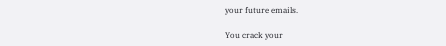your future emails.

You crack your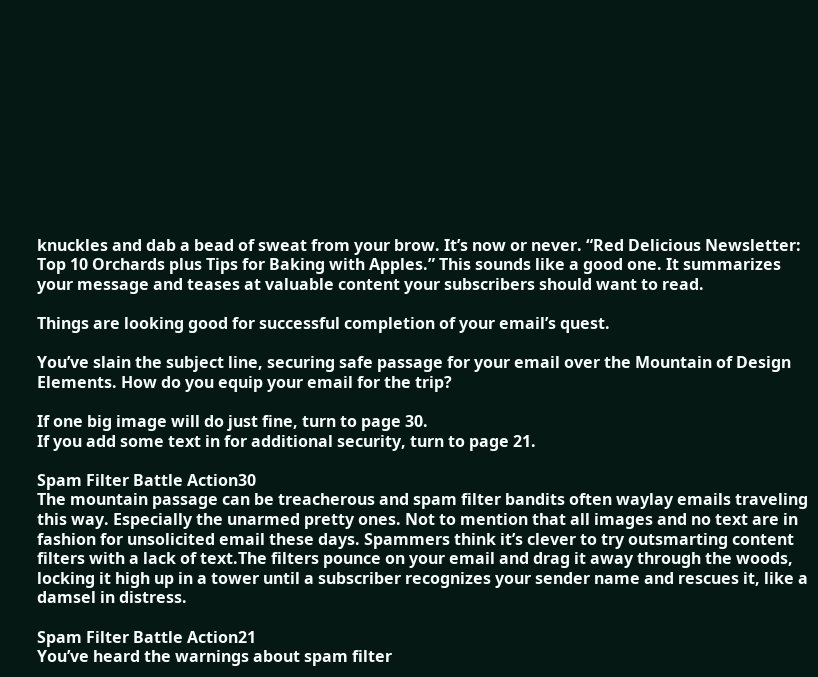knuckles and dab a bead of sweat from your brow. It’s now or never. “Red Delicious Newsletter: Top 10 Orchards plus Tips for Baking with Apples.” This sounds like a good one. It summarizes your message and teases at valuable content your subscribers should want to read.

Things are looking good for successful completion of your email’s quest.

You’ve slain the subject line, securing safe passage for your email over the Mountain of Design Elements. How do you equip your email for the trip?

If one big image will do just fine, turn to page 30.
If you add some text in for additional security, turn to page 21.

Spam Filter Battle Action30
The mountain passage can be treacherous and spam filter bandits often waylay emails traveling this way. Especially the unarmed pretty ones. Not to mention that all images and no text are in fashion for unsolicited email these days. Spammers think it’s clever to try outsmarting content filters with a lack of text.The filters pounce on your email and drag it away through the woods, locking it high up in a tower until a subscriber recognizes your sender name and rescues it, like a damsel in distress.

Spam Filter Battle Action21
You’ve heard the warnings about spam filter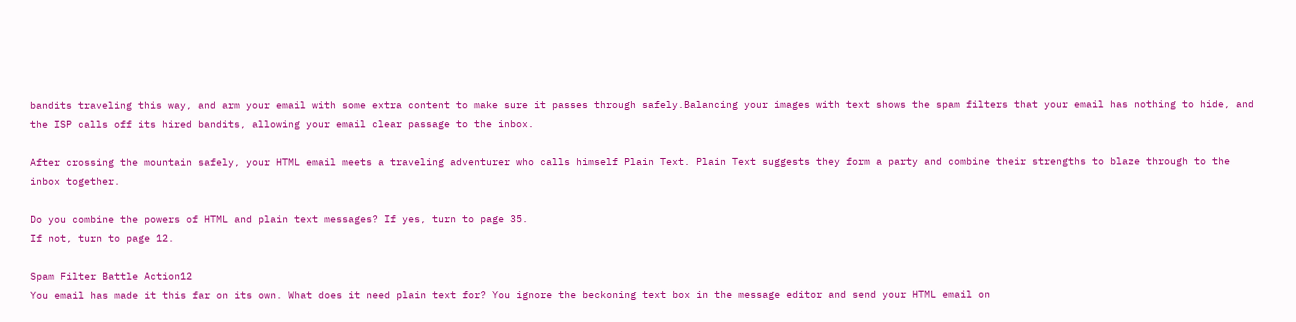bandits traveling this way, and arm your email with some extra content to make sure it passes through safely.Balancing your images with text shows the spam filters that your email has nothing to hide, and the ISP calls off its hired bandits, allowing your email clear passage to the inbox.

After crossing the mountain safely, your HTML email meets a traveling adventurer who calls himself Plain Text. Plain Text suggests they form a party and combine their strengths to blaze through to the inbox together.

Do you combine the powers of HTML and plain text messages? If yes, turn to page 35.
If not, turn to page 12.

Spam Filter Battle Action12
You email has made it this far on its own. What does it need plain text for? You ignore the beckoning text box in the message editor and send your HTML email on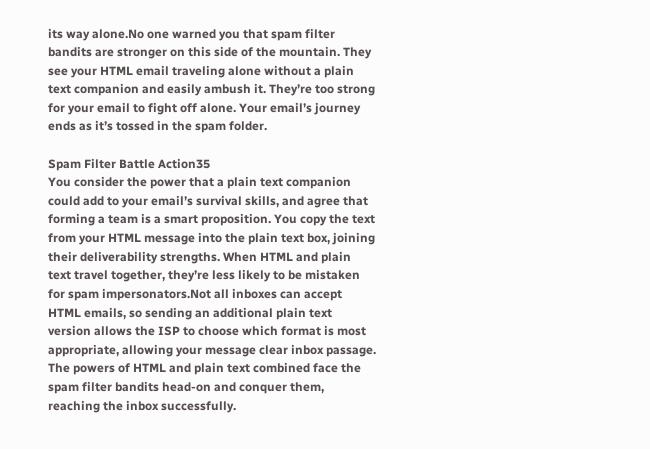its way alone.No one warned you that spam filter bandits are stronger on this side of the mountain. They see your HTML email traveling alone without a plain text companion and easily ambush it. They’re too strong for your email to fight off alone. Your email’s journey ends as it’s tossed in the spam folder.

Spam Filter Battle Action35
You consider the power that a plain text companion could add to your email’s survival skills, and agree that forming a team is a smart proposition. You copy the text from your HTML message into the plain text box, joining their deliverability strengths. When HTML and plain text travel together, they’re less likely to be mistaken for spam impersonators.Not all inboxes can accept HTML emails, so sending an additional plain text version allows the ISP to choose which format is most appropriate, allowing your message clear inbox passage. The powers of HTML and plain text combined face the spam filter bandits head-on and conquer them, reaching the inbox successfully.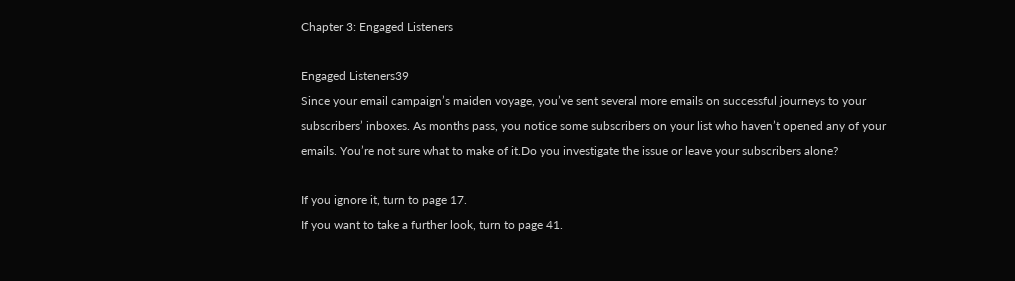Chapter 3: Engaged Listeners

Engaged Listeners39
Since your email campaign’s maiden voyage, you’ve sent several more emails on successful journeys to your subscribers’ inboxes. As months pass, you notice some subscribers on your list who haven’t opened any of your emails. You’re not sure what to make of it.Do you investigate the issue or leave your subscribers alone?

If you ignore it, turn to page 17.
If you want to take a further look, turn to page 41.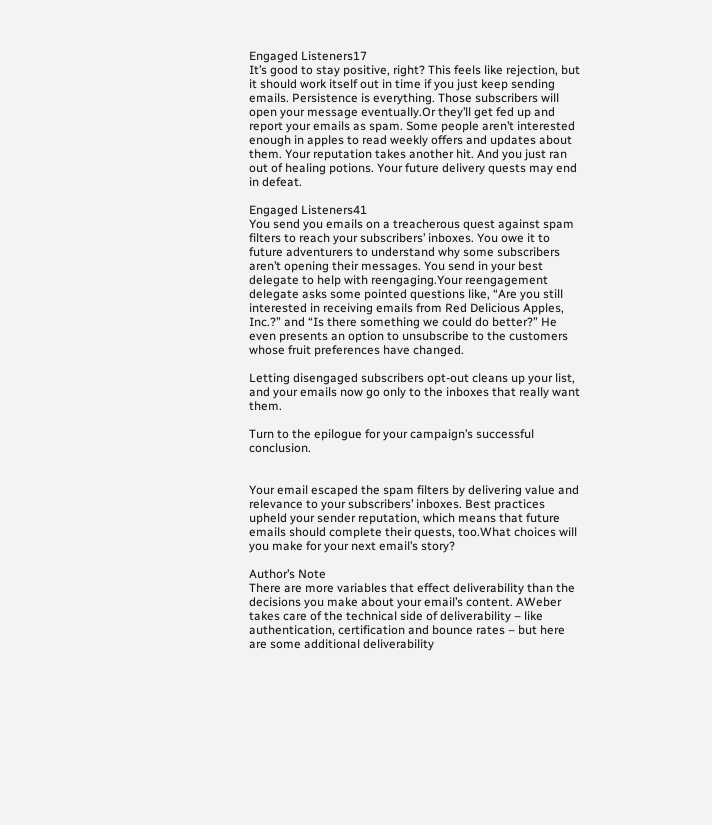Engaged Listeners17
It’s good to stay positive, right? This feels like rejection, but it should work itself out in time if you just keep sending emails. Persistence is everything. Those subscribers will open your message eventually.Or they’ll get fed up and report your emails as spam. Some people aren’t interested enough in apples to read weekly offers and updates about them. Your reputation takes another hit. And you just ran out of healing potions. Your future delivery quests may end in defeat.

Engaged Listeners41
You send you emails on a treacherous quest against spam filters to reach your subscribers’ inboxes. You owe it to future adventurers to understand why some subscribers aren’t opening their messages. You send in your best delegate to help with reengaging.Your reengagement delegate asks some pointed questions like, “Are you still interested in receiving emails from Red Delicious Apples, Inc.?” and “Is there something we could do better?” He even presents an option to unsubscribe to the customers whose fruit preferences have changed.

Letting disengaged subscribers opt-out cleans up your list, and your emails now go only to the inboxes that really want them.

Turn to the epilogue for your campaign’s successful conclusion.


Your email escaped the spam filters by delivering value and relevance to your subscribers’ inboxes. Best practices upheld your sender reputation, which means that future emails should complete their quests, too.What choices will you make for your next email’s story?

Author’s Note
There are more variables that effect deliverability than the decisions you make about your email’s content. AWeber takes care of the technical side of deliverability – like authentication, certification and bounce rates – but here are some additional deliverability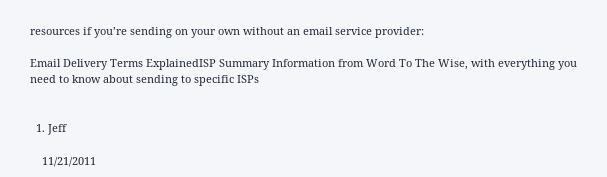resources if you’re sending on your own without an email service provider:

Email Delivery Terms ExplainedISP Summary Information from Word To The Wise, with everything you need to know about sending to specific ISPs


  1. Jeff

    11/21/2011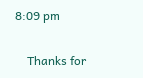8:09 pm


    Thanks for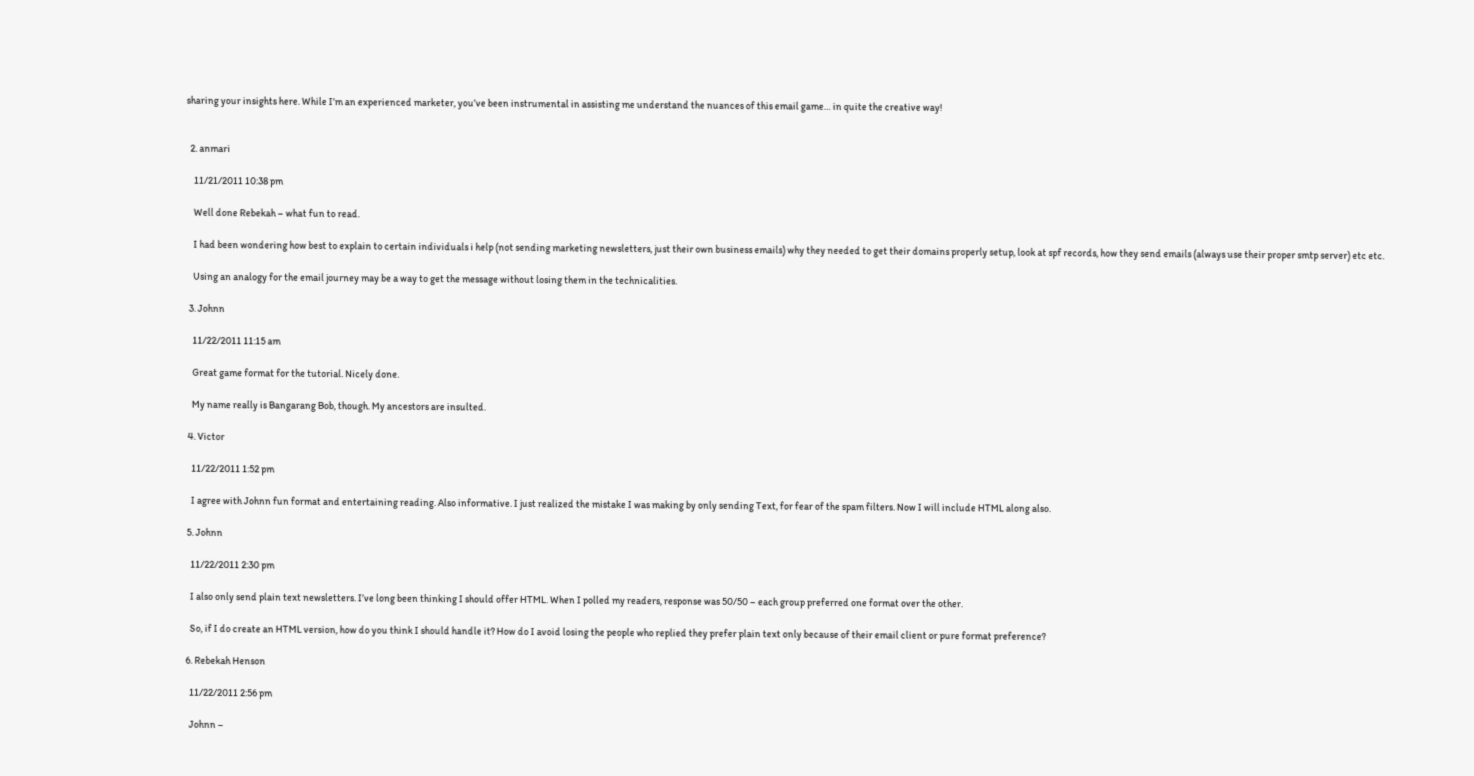sharing your insights here. While I’m an experienced marketer, you’ve been instrumental in assisting me understand the nuances of this email game… in quite the creative way!


  2. anmari

    11/21/2011 10:38 pm

    Well done Rebekah – what fun to read.

    I had been wondering how best to explain to certain individuals i help (not sending marketing newsletters, just their own business emails) why they needed to get their domains properly setup, look at spf records, how they send emails (always use their proper smtp server) etc etc.

    Using an analogy for the email journey may be a way to get the message without losing them in the technicalities.

  3. Johnn

    11/22/2011 11:15 am

    Great game format for the tutorial. Nicely done.

    My name really is Bangarang Bob, though. My ancestors are insulted.

  4. Victor

    11/22/2011 1:52 pm

    I agree with Johnn fun format and entertaining reading. Also informative. I just realized the mistake I was making by only sending Text, for fear of the spam filters. Now I will include HTML along also.

  5. Johnn

    11/22/2011 2:30 pm

    I also only send plain text newsletters. I’ve long been thinking I should offer HTML. When I polled my readers, response was 50/50 – each group preferred one format over the other.

    So, if I do create an HTML version, how do you think I should handle it? How do I avoid losing the people who replied they prefer plain text only because of their email client or pure format preference?

  6. Rebekah Henson

    11/22/2011 2:56 pm

    Johnn –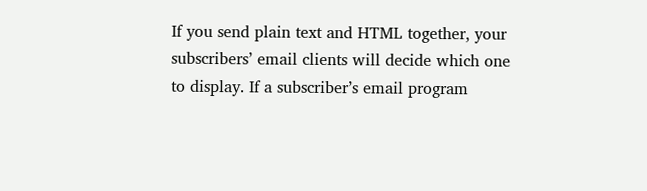If you send plain text and HTML together, your subscribers’ email clients will decide which one to display. If a subscriber’s email program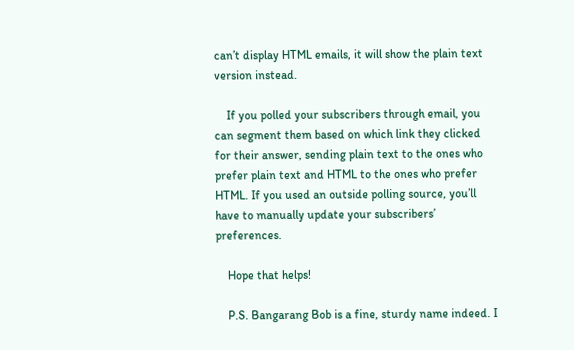can’t display HTML emails, it will show the plain text version instead.

    If you polled your subscribers through email, you can segment them based on which link they clicked for their answer, sending plain text to the ones who prefer plain text and HTML to the ones who prefer HTML. If you used an outside polling source, you’ll have to manually update your subscribers’ preferences.

    Hope that helps!

    P.S. Bangarang Bob is a fine, sturdy name indeed. I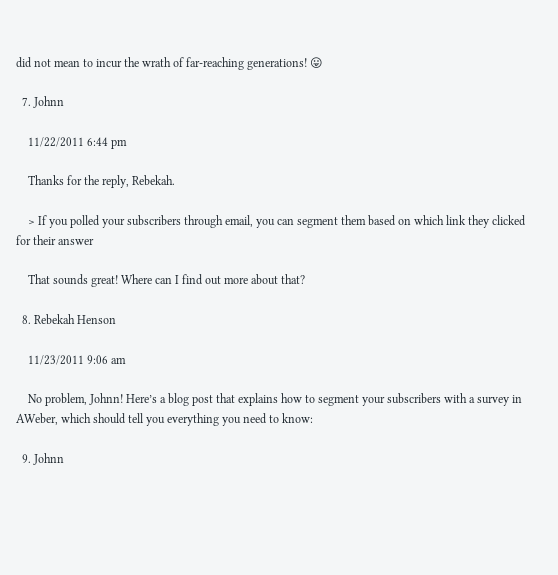did not mean to incur the wrath of far-reaching generations! 😛

  7. Johnn

    11/22/2011 6:44 pm

    Thanks for the reply, Rebekah.

    > If you polled your subscribers through email, you can segment them based on which link they clicked for their answer

    That sounds great! Where can I find out more about that?

  8. Rebekah Henson

    11/23/2011 9:06 am

    No problem, Johnn! Here’s a blog post that explains how to segment your subscribers with a survey in AWeber, which should tell you everything you need to know:

  9. Johnn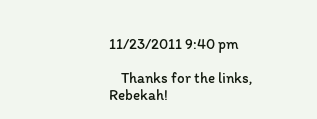11/23/2011 9:40 pm

    Thanks for the links, Rebekah!